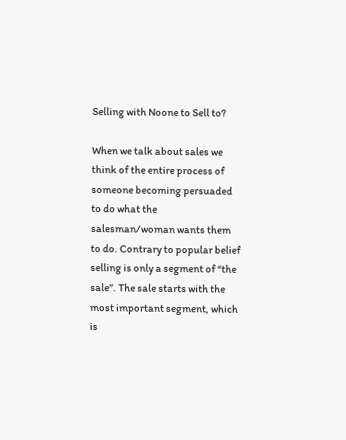Selling with Noone to Sell to?

When we talk about sales we think of the entire process of someone becoming persuaded to do what the salesman/woman wants them to do. Contrary to popular belief selling is only a segment of “the sale”. The sale starts with the most important segment, which is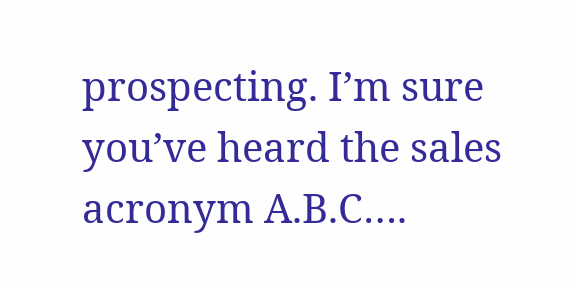prospecting. I’m sure you’ve heard the sales acronym A.B.C….